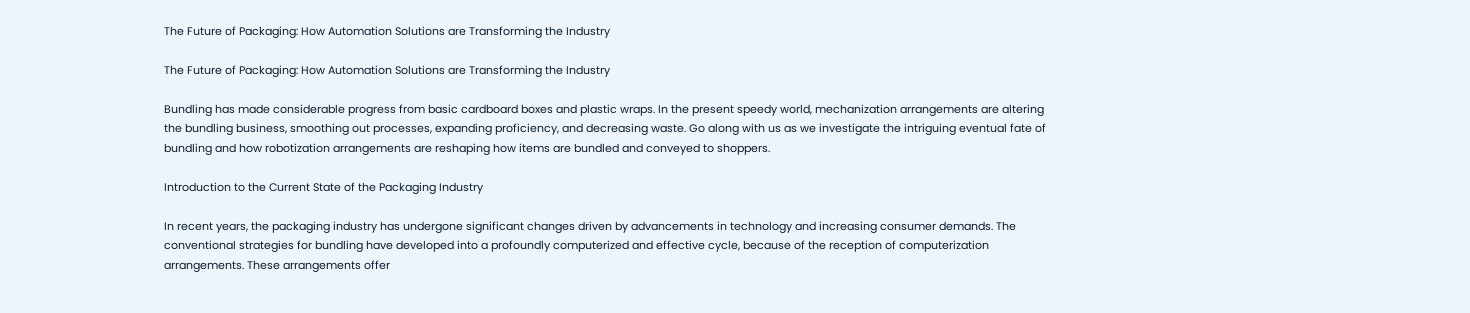The Future of Packaging: How Automation Solutions are Transforming the Industry

The Future of Packaging: How Automation Solutions are Transforming the Industry

Bundling has made considerable progress from basic cardboard boxes and plastic wraps. In the present speedy world, mechanization arrangements are altering the bundling business, smoothing out processes, expanding proficiency, and decreasing waste. Go along with us as we investigate the intriguing eventual fate of bundling and how robotization arrangements are reshaping how items are bundled and conveyed to shoppers.

Introduction to the Current State of the Packaging Industry

In recent years, the packaging industry has undergone significant changes driven by advancements in technology and increasing consumer demands. The conventional strategies for bundling have developed into a profoundly computerized and effective cycle, because of the reception of computerization arrangements. These arrangements offer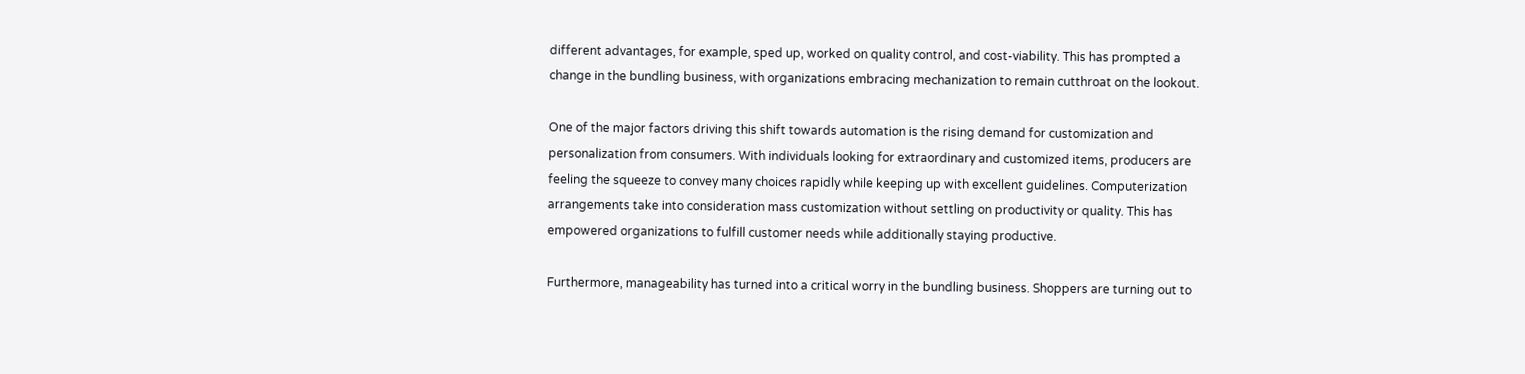different advantages, for example, sped up, worked on quality control, and cost-viability. This has prompted a change in the bundling business, with organizations embracing mechanization to remain cutthroat on the lookout.

One of the major factors driving this shift towards automation is the rising demand for customization and personalization from consumers. With individuals looking for extraordinary and customized items, producers are feeling the squeeze to convey many choices rapidly while keeping up with excellent guidelines. Computerization arrangements take into consideration mass customization without settling on productivity or quality. This has empowered organizations to fulfill customer needs while additionally staying productive.

Furthermore, manageability has turned into a critical worry in the bundling business. Shoppers are turning out to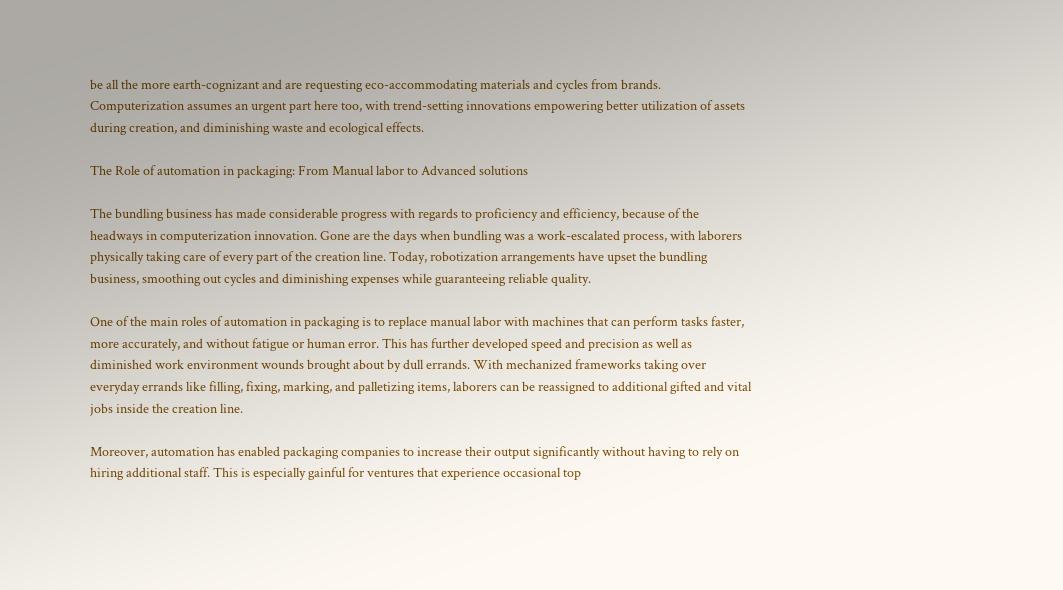be all the more earth-cognizant and are requesting eco-accommodating materials and cycles from brands. Computerization assumes an urgent part here too, with trend-setting innovations empowering better utilization of assets during creation, and diminishing waste and ecological effects.

The Role of automation in packaging: From Manual labor to Advanced solutions

The bundling business has made considerable progress with regards to proficiency and efficiency, because of the headways in computerization innovation. Gone are the days when bundling was a work-escalated process, with laborers physically taking care of every part of the creation line. Today, robotization arrangements have upset the bundling business, smoothing out cycles and diminishing expenses while guaranteeing reliable quality.

One of the main roles of automation in packaging is to replace manual labor with machines that can perform tasks faster, more accurately, and without fatigue or human error. This has further developed speed and precision as well as diminished work environment wounds brought about by dull errands. With mechanized frameworks taking over everyday errands like filling, fixing, marking, and palletizing items, laborers can be reassigned to additional gifted and vital jobs inside the creation line.

Moreover, automation has enabled packaging companies to increase their output significantly without having to rely on hiring additional staff. This is especially gainful for ventures that experience occasional top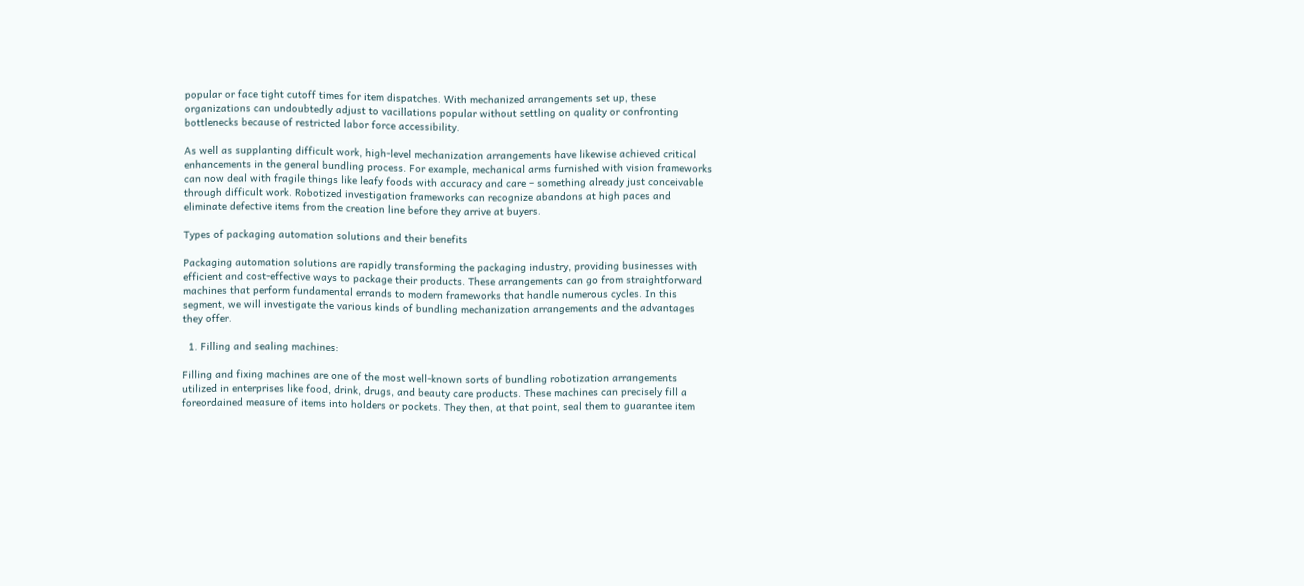popular or face tight cutoff times for item dispatches. With mechanized arrangements set up, these organizations can undoubtedly adjust to vacillations popular without settling on quality or confronting bottlenecks because of restricted labor force accessibility.

As well as supplanting difficult work, high-level mechanization arrangements have likewise achieved critical enhancements in the general bundling process. For example, mechanical arms furnished with vision frameworks can now deal with fragile things like leafy foods with accuracy and care – something already just conceivable through difficult work. Robotized investigation frameworks can recognize abandons at high paces and eliminate defective items from the creation line before they arrive at buyers.

Types of packaging automation solutions and their benefits

Packaging automation solutions are rapidly transforming the packaging industry, providing businesses with efficient and cost-effective ways to package their products. These arrangements can go from straightforward machines that perform fundamental errands to modern frameworks that handle numerous cycles. In this segment, we will investigate the various kinds of bundling mechanization arrangements and the advantages they offer.

  1. Filling and sealing machines:

Filling and fixing machines are one of the most well-known sorts of bundling robotization arrangements utilized in enterprises like food, drink, drugs, and beauty care products. These machines can precisely fill a foreordained measure of items into holders or pockets. They then, at that point, seal them to guarantee item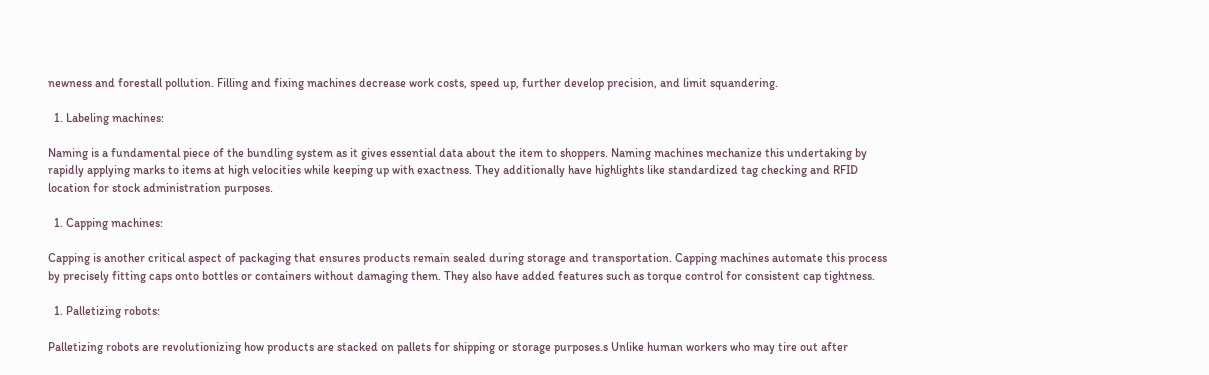newness and forestall pollution. Filling and fixing machines decrease work costs, speed up, further develop precision, and limit squandering.

  1. Labeling machines:

Naming is a fundamental piece of the bundling system as it gives essential data about the item to shoppers. Naming machines mechanize this undertaking by rapidly applying marks to items at high velocities while keeping up with exactness. They additionally have highlights like standardized tag checking and RFID location for stock administration purposes.

  1. Capping machines:

Capping is another critical aspect of packaging that ensures products remain sealed during storage and transportation. Capping machines automate this process by precisely fitting caps onto bottles or containers without damaging them. They also have added features such as torque control for consistent cap tightness.

  1. Palletizing robots:

Palletizing robots are revolutionizing how products are stacked on pallets for shipping or storage purposes.s Unlike human workers who may tire out after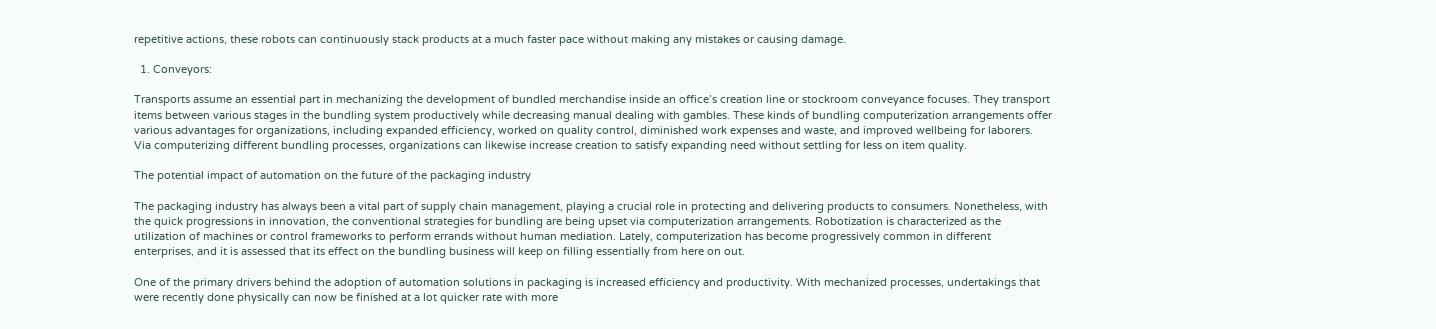repetitive actions, these robots can continuously stack products at a much faster pace without making any mistakes or causing damage.

  1. Conveyors:

Transports assume an essential part in mechanizing the development of bundled merchandise inside an office’s creation line or stockroom conveyance focuses. They transport items between various stages in the bundling system productively while decreasing manual dealing with gambles. These kinds of bundling computerization arrangements offer various advantages for organizations, including expanded efficiency, worked on quality control, diminished work expenses and waste, and improved wellbeing for laborers. Via computerizing different bundling processes, organizations can likewise increase creation to satisfy expanding need without settling for less on item quality.

The potential impact of automation on the future of the packaging industry

The packaging industry has always been a vital part of supply chain management, playing a crucial role in protecting and delivering products to consumers. Nonetheless, with the quick progressions in innovation, the conventional strategies for bundling are being upset via computerization arrangements. Robotization is characterized as the utilization of machines or control frameworks to perform errands without human mediation. Lately, computerization has become progressively common in different enterprises, and it is assessed that its effect on the bundling business will keep on filling essentially from here on out.

One of the primary drivers behind the adoption of automation solutions in packaging is increased efficiency and productivity. With mechanized processes, undertakings that were recently done physically can now be finished at a lot quicker rate with more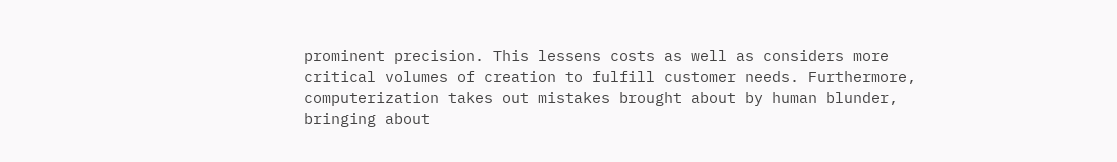prominent precision. This lessens costs as well as considers more critical volumes of creation to fulfill customer needs. Furthermore, computerization takes out mistakes brought about by human blunder, bringing about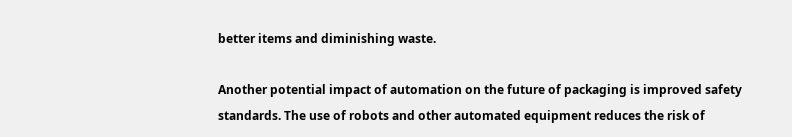better items and diminishing waste.

Another potential impact of automation on the future of packaging is improved safety standards. The use of robots and other automated equipment reduces the risk of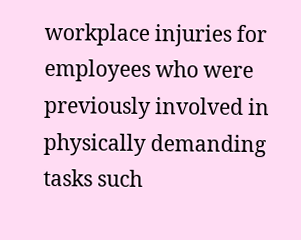workplace injuries for employees who were previously involved in physically demanding tasks such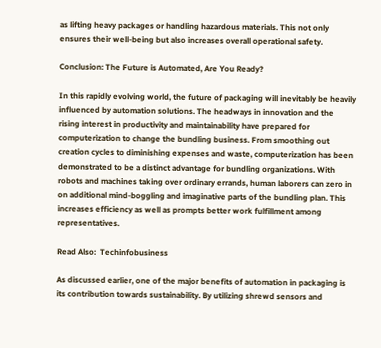as lifting heavy packages or handling hazardous materials. This not only ensures their well-being but also increases overall operational safety.

Conclusion: The Future is Automated, Are You Ready?

In this rapidly evolving world, the future of packaging will inevitably be heavily influenced by automation solutions. The headways in innovation and the rising interest in productivity and maintainability have prepared for computerization to change the bundling business. From smoothing out creation cycles to diminishing expenses and waste, computerization has been demonstrated to be a distinct advantage for bundling organizations. With robots and machines taking over ordinary errands, human laborers can zero in on additional mind-boggling and imaginative parts of the bundling plan. This increases efficiency as well as prompts better work fulfillment among representatives.

Read Also:  Techinfobusiness

As discussed earlier, one of the major benefits of automation in packaging is its contribution towards sustainability. By utilizing shrewd sensors and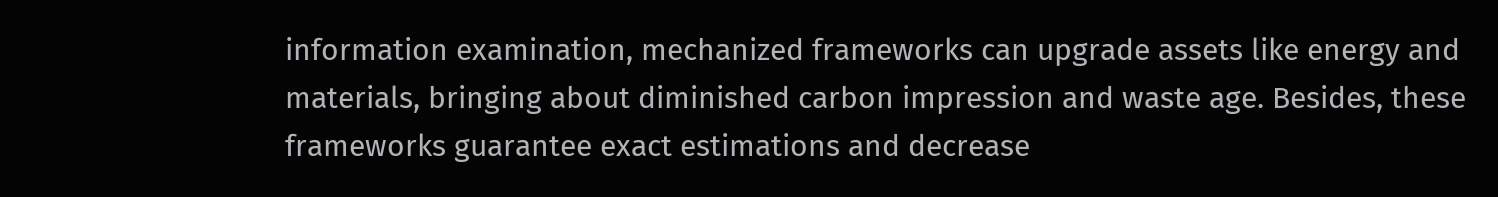information examination, mechanized frameworks can upgrade assets like energy and materials, bringing about diminished carbon impression and waste age. Besides, these frameworks guarantee exact estimations and decrease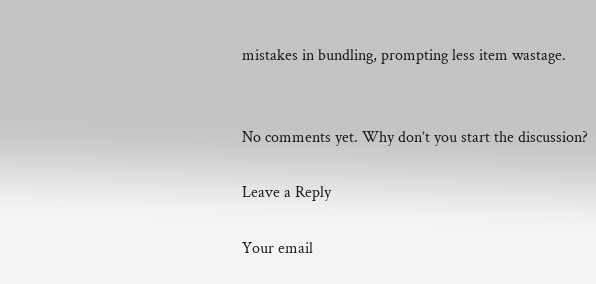mistakes in bundling, prompting less item wastage.


No comments yet. Why don’t you start the discussion?

Leave a Reply

Your email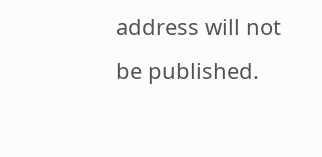address will not be published.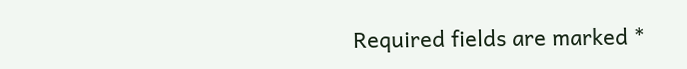Required fields are marked *